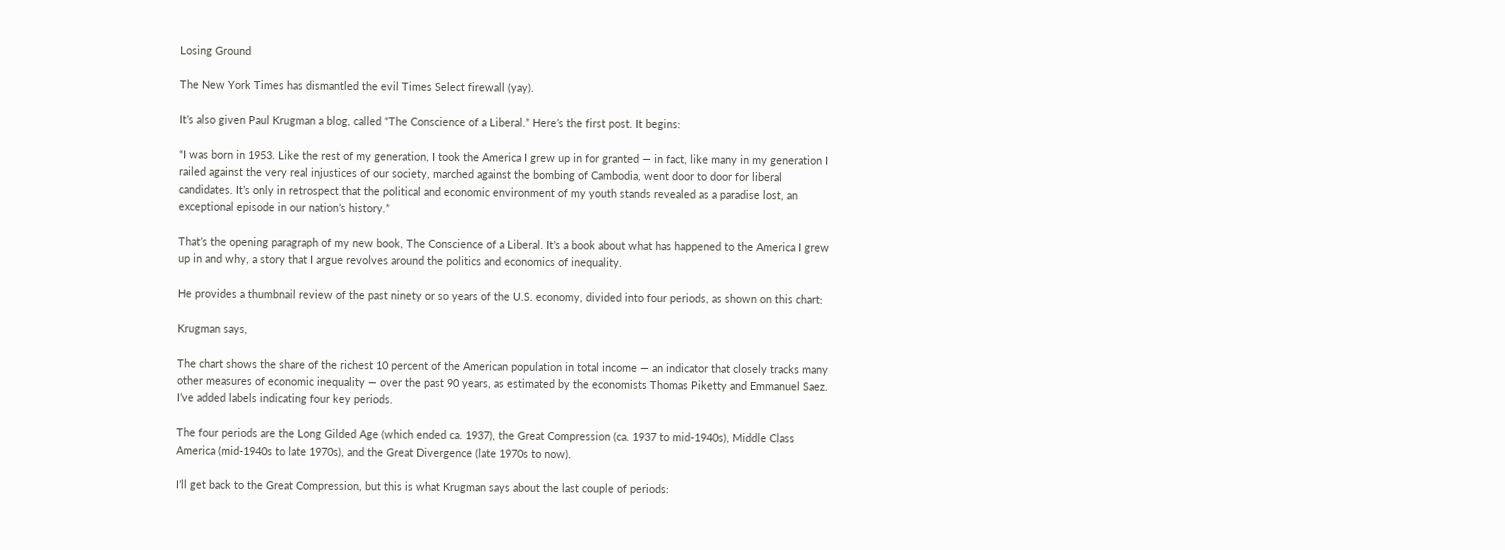Losing Ground

The New York Times has dismantled the evil Times Select firewall (yay).

It’s also given Paul Krugman a blog, called “The Conscience of a Liberal.” Here’s the first post. It begins:

“I was born in 1953. Like the rest of my generation, I took the America I grew up in for granted — in fact, like many in my generation I railed against the very real injustices of our society, marched against the bombing of Cambodia, went door to door for liberal candidates. It’s only in retrospect that the political and economic environment of my youth stands revealed as a paradise lost, an exceptional episode in our nation’s history.”

That’s the opening paragraph of my new book, The Conscience of a Liberal. It’s a book about what has happened to the America I grew up in and why, a story that I argue revolves around the politics and economics of inequality.

He provides a thumbnail review of the past ninety or so years of the U.S. economy, divided into four periods, as shown on this chart:

Krugman says,

The chart shows the share of the richest 10 percent of the American population in total income — an indicator that closely tracks many other measures of economic inequality — over the past 90 years, as estimated by the economists Thomas Piketty and Emmanuel Saez. I’ve added labels indicating four key periods.

The four periods are the Long Gilded Age (which ended ca. 1937), the Great Compression (ca. 1937 to mid-1940s), Middle Class America (mid-1940s to late 1970s), and the Great Divergence (late 1970s to now).

I’ll get back to the Great Compression, but this is what Krugman says about the last couple of periods: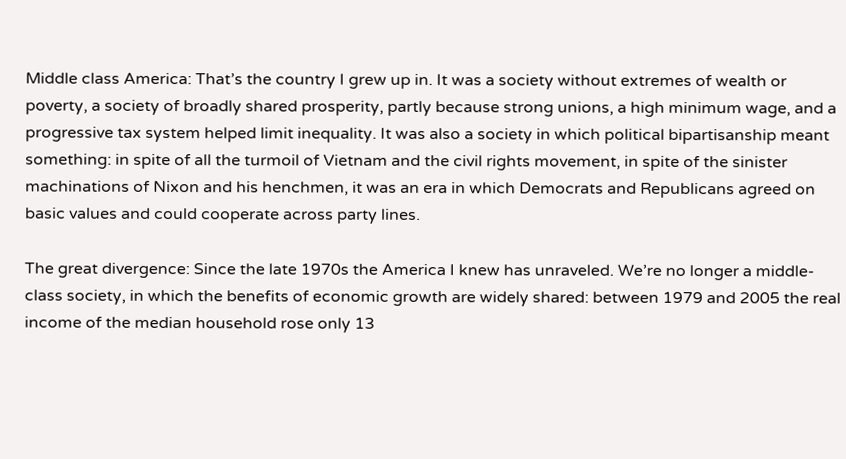Middle class America: That’s the country I grew up in. It was a society without extremes of wealth or poverty, a society of broadly shared prosperity, partly because strong unions, a high minimum wage, and a progressive tax system helped limit inequality. It was also a society in which political bipartisanship meant something: in spite of all the turmoil of Vietnam and the civil rights movement, in spite of the sinister machinations of Nixon and his henchmen, it was an era in which Democrats and Republicans agreed on basic values and could cooperate across party lines.

The great divergence: Since the late 1970s the America I knew has unraveled. We’re no longer a middle-class society, in which the benefits of economic growth are widely shared: between 1979 and 2005 the real income of the median household rose only 13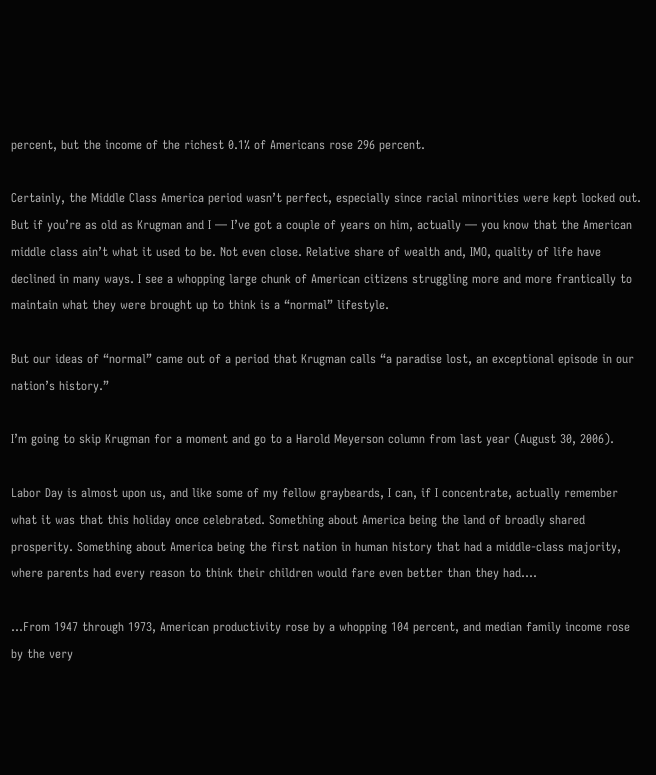percent, but the income of the richest 0.1% of Americans rose 296 percent.

Certainly, the Middle Class America period wasn’t perfect, especially since racial minorities were kept locked out. But if you’re as old as Krugman and I — I’ve got a couple of years on him, actually — you know that the American middle class ain’t what it used to be. Not even close. Relative share of wealth and, IMO, quality of life have declined in many ways. I see a whopping large chunk of American citizens struggling more and more frantically to maintain what they were brought up to think is a “normal” lifestyle.

But our ideas of “normal” came out of a period that Krugman calls “a paradise lost, an exceptional episode in our nation’s history.”

I’m going to skip Krugman for a moment and go to a Harold Meyerson column from last year (August 30, 2006).

Labor Day is almost upon us, and like some of my fellow graybeards, I can, if I concentrate, actually remember what it was that this holiday once celebrated. Something about America being the land of broadly shared prosperity. Something about America being the first nation in human history that had a middle-class majority, where parents had every reason to think their children would fare even better than they had….

…From 1947 through 1973, American productivity rose by a whopping 104 percent, and median family income rose by the very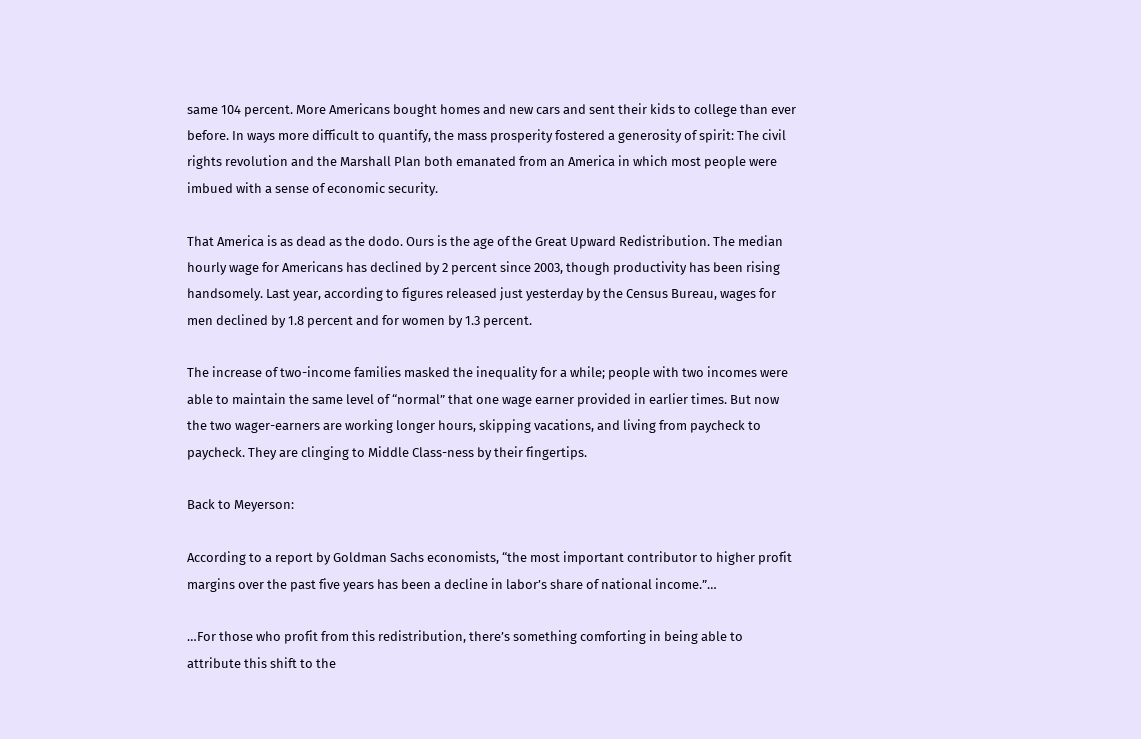same 104 percent. More Americans bought homes and new cars and sent their kids to college than ever before. In ways more difficult to quantify, the mass prosperity fostered a generosity of spirit: The civil rights revolution and the Marshall Plan both emanated from an America in which most people were imbued with a sense of economic security.

That America is as dead as the dodo. Ours is the age of the Great Upward Redistribution. The median hourly wage for Americans has declined by 2 percent since 2003, though productivity has been rising handsomely. Last year, according to figures released just yesterday by the Census Bureau, wages for men declined by 1.8 percent and for women by 1.3 percent.

The increase of two-income families masked the inequality for a while; people with two incomes were able to maintain the same level of “normal” that one wage earner provided in earlier times. But now the two wager-earners are working longer hours, skipping vacations, and living from paycheck to paycheck. They are clinging to Middle Class-ness by their fingertips.

Back to Meyerson:

According to a report by Goldman Sachs economists, “the most important contributor to higher profit margins over the past five years has been a decline in labor’s share of national income.”…

…For those who profit from this redistribution, there’s something comforting in being able to attribute this shift to the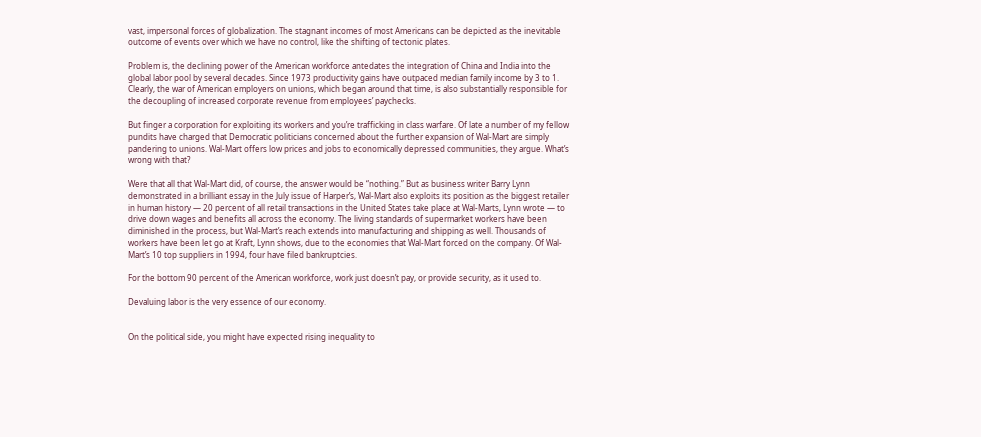vast, impersonal forces of globalization. The stagnant incomes of most Americans can be depicted as the inevitable outcome of events over which we have no control, like the shifting of tectonic plates.

Problem is, the declining power of the American workforce antedates the integration of China and India into the global labor pool by several decades. Since 1973 productivity gains have outpaced median family income by 3 to 1. Clearly, the war of American employers on unions, which began around that time, is also substantially responsible for the decoupling of increased corporate revenue from employees’ paychecks.

But finger a corporation for exploiting its workers and you’re trafficking in class warfare. Of late a number of my fellow pundits have charged that Democratic politicians concerned about the further expansion of Wal-Mart are simply pandering to unions. Wal-Mart offers low prices and jobs to economically depressed communities, they argue. What’s wrong with that?

Were that all that Wal-Mart did, of course, the answer would be “nothing.” But as business writer Barry Lynn demonstrated in a brilliant essay in the July issue of Harper’s, Wal-Mart also exploits its position as the biggest retailer in human history — 20 percent of all retail transactions in the United States take place at Wal-Marts, Lynn wrote — to drive down wages and benefits all across the economy. The living standards of supermarket workers have been diminished in the process, but Wal-Mart’s reach extends into manufacturing and shipping as well. Thousands of workers have been let go at Kraft, Lynn shows, due to the economies that Wal-Mart forced on the company. Of Wal-Mart’s 10 top suppliers in 1994, four have filed bankruptcies.

For the bottom 90 percent of the American workforce, work just doesn’t pay, or provide security, as it used to.

Devaluing labor is the very essence of our economy.


On the political side, you might have expected rising inequality to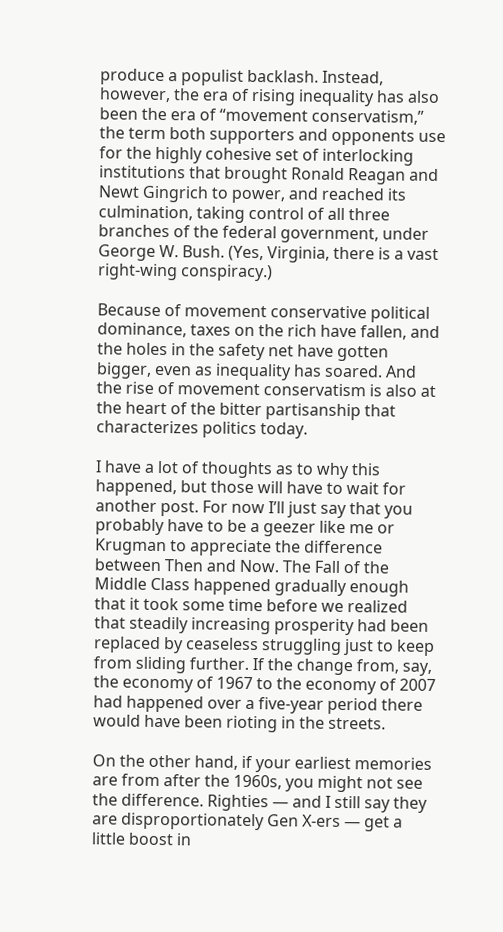produce a populist backlash. Instead, however, the era of rising inequality has also been the era of “movement conservatism,” the term both supporters and opponents use for the highly cohesive set of interlocking institutions that brought Ronald Reagan and Newt Gingrich to power, and reached its culmination, taking control of all three branches of the federal government, under George W. Bush. (Yes, Virginia, there is a vast right-wing conspiracy.)

Because of movement conservative political dominance, taxes on the rich have fallen, and the holes in the safety net have gotten bigger, even as inequality has soared. And the rise of movement conservatism is also at the heart of the bitter partisanship that characterizes politics today.

I have a lot of thoughts as to why this happened, but those will have to wait for another post. For now I’ll just say that you probably have to be a geezer like me or Krugman to appreciate the difference between Then and Now. The Fall of the Middle Class happened gradually enough that it took some time before we realized that steadily increasing prosperity had been replaced by ceaseless struggling just to keep from sliding further. If the change from, say, the economy of 1967 to the economy of 2007 had happened over a five-year period there would have been rioting in the streets.

On the other hand, if your earliest memories are from after the 1960s, you might not see the difference. Righties — and I still say they are disproportionately Gen X-ers — get a little boost in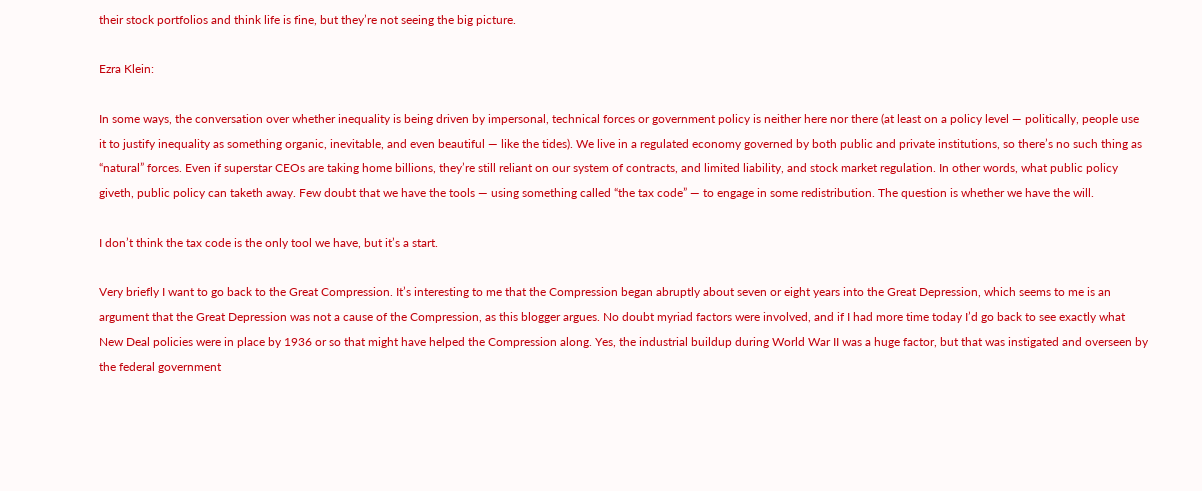their stock portfolios and think life is fine, but they’re not seeing the big picture.

Ezra Klein:

In some ways, the conversation over whether inequality is being driven by impersonal, technical forces or government policy is neither here nor there (at least on a policy level — politically, people use it to justify inequality as something organic, inevitable, and even beautiful — like the tides). We live in a regulated economy governed by both public and private institutions, so there’s no such thing as “natural” forces. Even if superstar CEOs are taking home billions, they’re still reliant on our system of contracts, and limited liability, and stock market regulation. In other words, what public policy giveth, public policy can taketh away. Few doubt that we have the tools — using something called “the tax code” — to engage in some redistribution. The question is whether we have the will.

I don’t think the tax code is the only tool we have, but it’s a start.

Very briefly I want to go back to the Great Compression. It’s interesting to me that the Compression began abruptly about seven or eight years into the Great Depression, which seems to me is an argument that the Great Depression was not a cause of the Compression, as this blogger argues. No doubt myriad factors were involved, and if I had more time today I’d go back to see exactly what New Deal policies were in place by 1936 or so that might have helped the Compression along. Yes, the industrial buildup during World War II was a huge factor, but that was instigated and overseen by the federal government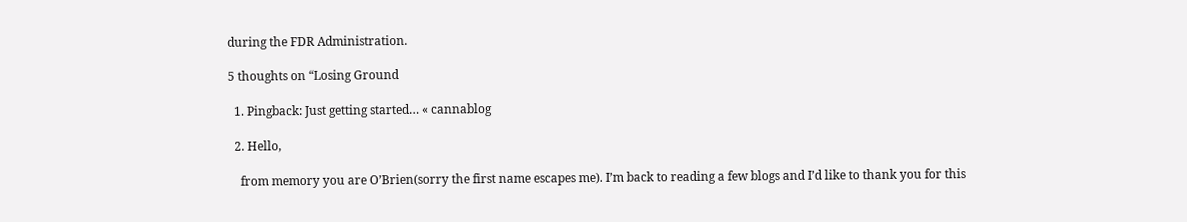during the FDR Administration.

5 thoughts on “Losing Ground

  1. Pingback: Just getting started… « cannablog

  2. Hello,

    from memory you are O’Brien(sorry the first name escapes me). I’m back to reading a few blogs and I’d like to thank you for this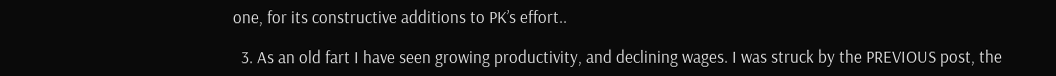one, for its constructive additions to PK’s effort..

  3. As an old fart I have seen growing productivity, and declining wages. I was struck by the PREVIOUS post, the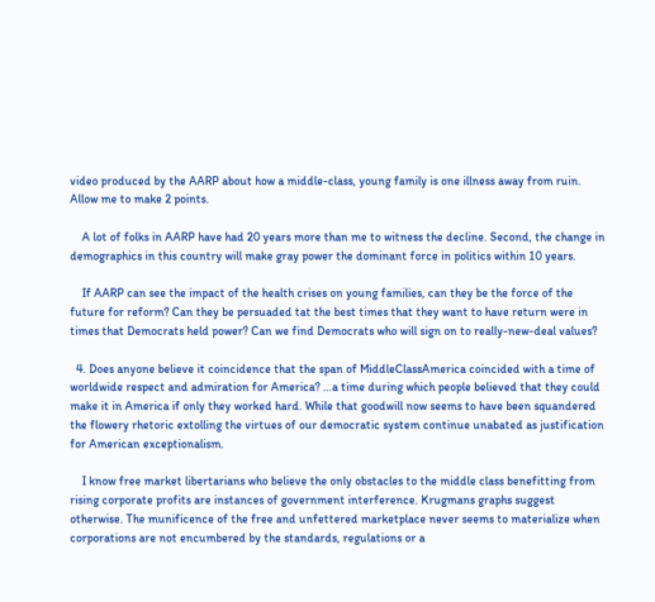video produced by the AARP about how a middle-class, young family is one illness away from ruin. Allow me to make 2 points.

    A lot of folks in AARP have had 20 years more than me to witness the decline. Second, the change in demographics in this country will make gray power the dominant force in politics within 10 years.

    If AARP can see the impact of the health crises on young families, can they be the force of the future for reform? Can they be persuaded tat the best times that they want to have return were in times that Democrats held power? Can we find Democrats who will sign on to really-new-deal values?

  4. Does anyone believe it coincidence that the span of MiddleClassAmerica coincided with a time of worldwide respect and admiration for America? …a time during which people believed that they could make it in America if only they worked hard. While that goodwill now seems to have been squandered the flowery rhetoric extolling the virtues of our democratic system continue unabated as justification for American exceptionalism.

    I know free market libertarians who believe the only obstacles to the middle class benefitting from rising corporate profits are instances of government interference. Krugmans graphs suggest otherwise. The munificence of the free and unfettered marketplace never seems to materialize when corporations are not encumbered by the standards, regulations or a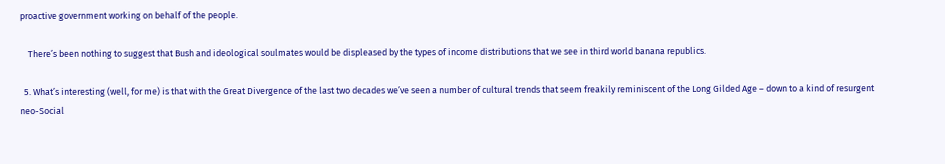proactive government working on behalf of the people.

    There’s been nothing to suggest that Bush and ideological soulmates would be displeased by the types of income distributions that we see in third world banana republics.

  5. What’s interesting (well, for me) is that with the Great Divergence of the last two decades we’ve seen a number of cultural trends that seem freakily reminiscent of the Long Gilded Age – down to a kind of resurgent neo-Social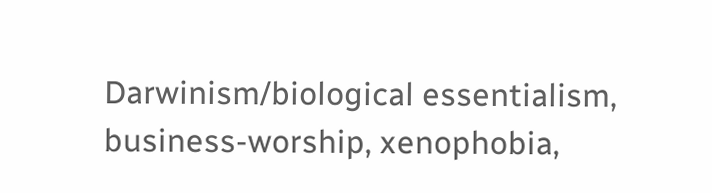Darwinism/biological essentialism, business-worship, xenophobia,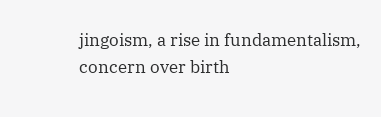jingoism, a rise in fundamentalism, concern over birth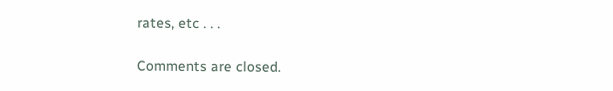rates, etc . . .

Comments are closed.